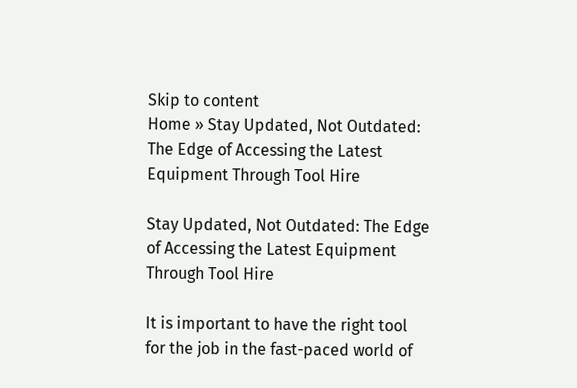Skip to content
Home » Stay Updated, Not Outdated: The Edge of Accessing the Latest Equipment Through Tool Hire

Stay Updated, Not Outdated: The Edge of Accessing the Latest Equipment Through Tool Hire

It is important to have the right tool for the job in the fast-paced world of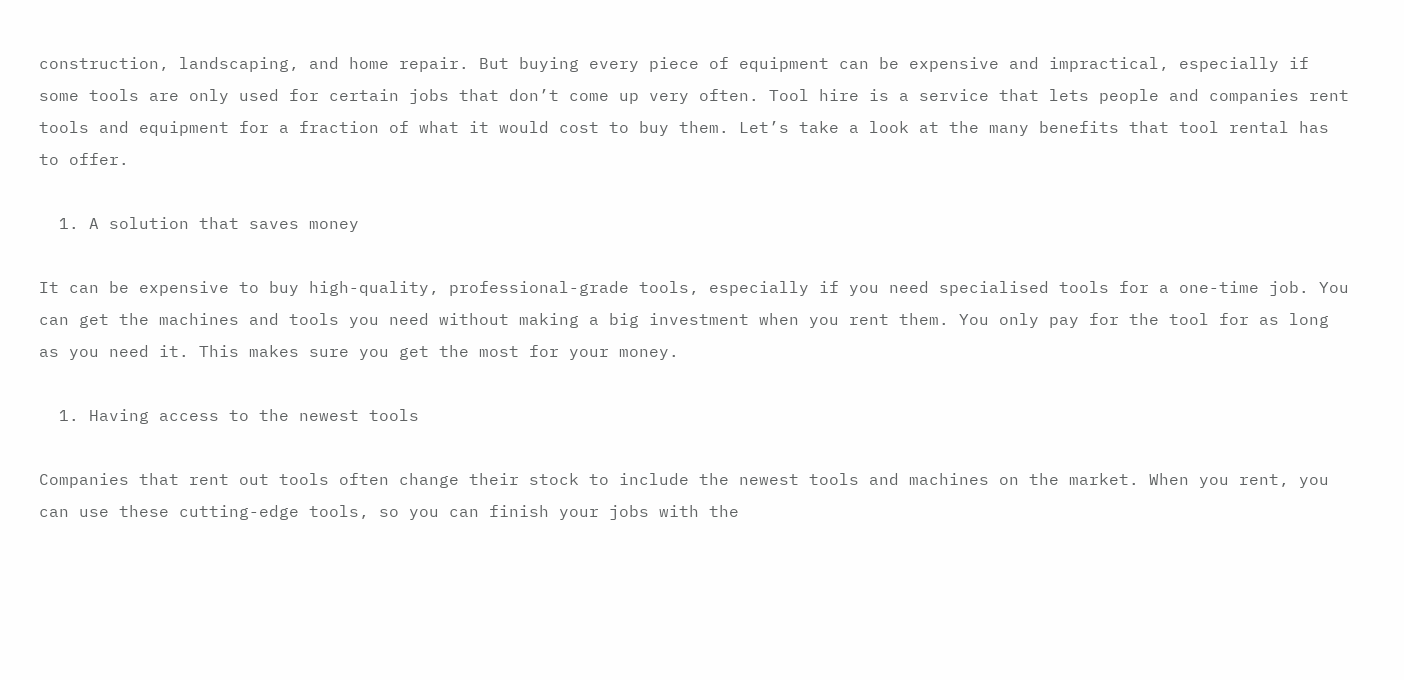construction, landscaping, and home repair. But buying every piece of equipment can be expensive and impractical, especially if some tools are only used for certain jobs that don’t come up very often. Tool hire is a service that lets people and companies rent tools and equipment for a fraction of what it would cost to buy them. Let’s take a look at the many benefits that tool rental has to offer.

  1. A solution that saves money

It can be expensive to buy high-quality, professional-grade tools, especially if you need specialised tools for a one-time job. You can get the machines and tools you need without making a big investment when you rent them. You only pay for the tool for as long as you need it. This makes sure you get the most for your money.

  1. Having access to the newest tools

Companies that rent out tools often change their stock to include the newest tools and machines on the market. When you rent, you can use these cutting-edge tools, so you can finish your jobs with the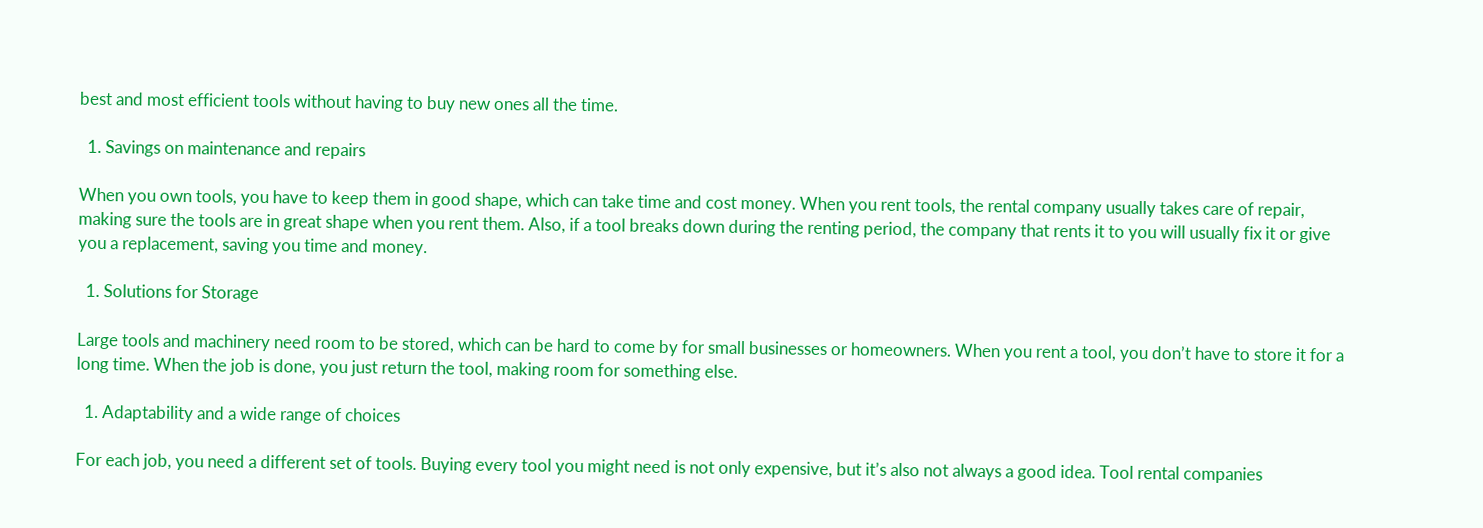best and most efficient tools without having to buy new ones all the time.

  1. Savings on maintenance and repairs

When you own tools, you have to keep them in good shape, which can take time and cost money. When you rent tools, the rental company usually takes care of repair, making sure the tools are in great shape when you rent them. Also, if a tool breaks down during the renting period, the company that rents it to you will usually fix it or give you a replacement, saving you time and money.

  1. Solutions for Storage

Large tools and machinery need room to be stored, which can be hard to come by for small businesses or homeowners. When you rent a tool, you don’t have to store it for a long time. When the job is done, you just return the tool, making room for something else.

  1. Adaptability and a wide range of choices

For each job, you need a different set of tools. Buying every tool you might need is not only expensive, but it’s also not always a good idea. Tool rental companies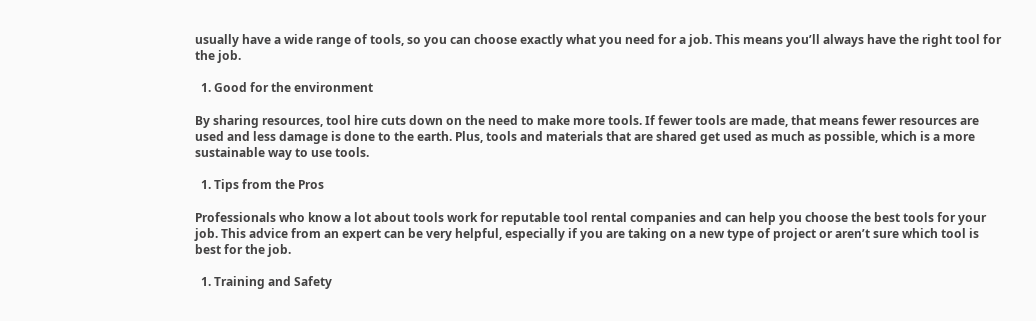usually have a wide range of tools, so you can choose exactly what you need for a job. This means you’ll always have the right tool for the job.

  1. Good for the environment

By sharing resources, tool hire cuts down on the need to make more tools. If fewer tools are made, that means fewer resources are used and less damage is done to the earth. Plus, tools and materials that are shared get used as much as possible, which is a more sustainable way to use tools.

  1. Tips from the Pros

Professionals who know a lot about tools work for reputable tool rental companies and can help you choose the best tools for your job. This advice from an expert can be very helpful, especially if you are taking on a new type of project or aren’t sure which tool is best for the job.

  1. Training and Safety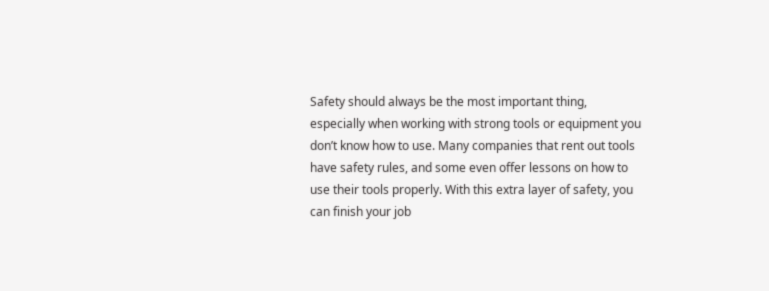Safety should always be the most important thing, especially when working with strong tools or equipment you don’t know how to use. Many companies that rent out tools have safety rules, and some even offer lessons on how to use their tools properly. With this extra layer of safety, you can finish your job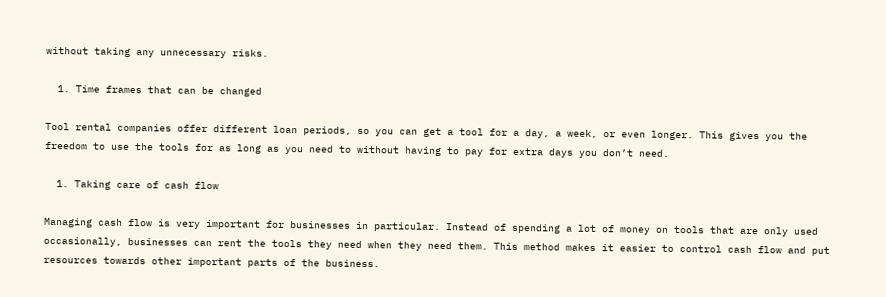without taking any unnecessary risks.

  1. Time frames that can be changed

Tool rental companies offer different loan periods, so you can get a tool for a day, a week, or even longer. This gives you the freedom to use the tools for as long as you need to without having to pay for extra days you don’t need.

  1. Taking care of cash flow

Managing cash flow is very important for businesses in particular. Instead of spending a lot of money on tools that are only used occasionally, businesses can rent the tools they need when they need them. This method makes it easier to control cash flow and put resources towards other important parts of the business.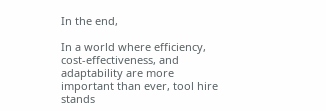In the end,

In a world where efficiency, cost-effectiveness, and adaptability are more important than ever, tool hire stands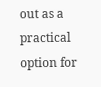out as a practical option for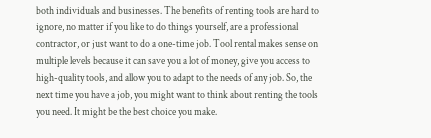both individuals and businesses. The benefits of renting tools are hard to ignore, no matter if you like to do things yourself, are a professional contractor, or just want to do a one-time job. Tool rental makes sense on multiple levels because it can save you a lot of money, give you access to high-quality tools, and allow you to adapt to the needs of any job. So, the next time you have a job, you might want to think about renting the tools you need. It might be the best choice you make.